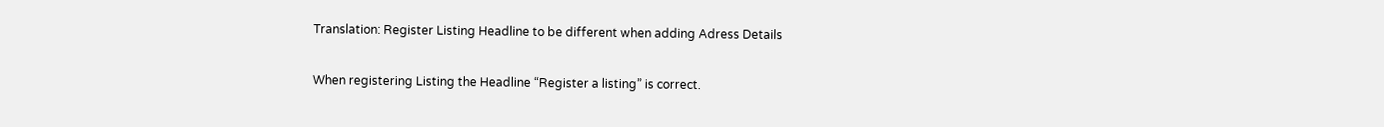Translation: Register Listing Headline to be different when adding Adress Details

When registering Listing the Headline “Register a listing” is correct.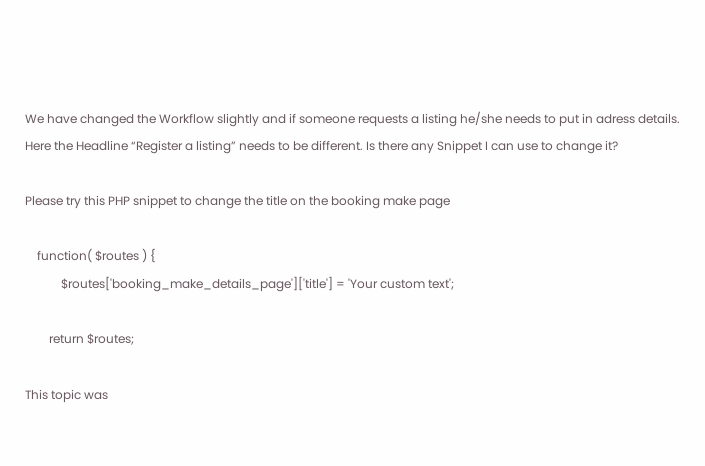We have changed the Workflow slightly and if someone requests a listing he/she needs to put in adress details. Here the Headline “Register a listing” needs to be different. Is there any Snippet I can use to change it?

Please try this PHP snippet to change the title on the booking make page

    function( $routes ) {
            $routes['booking_make_details_page']['title'] = 'Your custom text';

        return $routes;

This topic was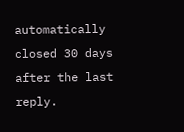automatically closed 30 days after the last reply.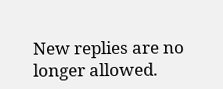New replies are no longer allowed.